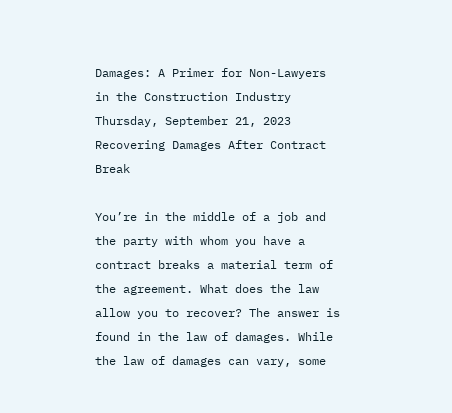Damages: A Primer for Non-Lawyers in the Construction Industry
Thursday, September 21, 2023
Recovering Damages After Contract Break

You’re in the middle of a job and the party with whom you have a contract breaks a material term of the agreement. What does the law allow you to recover? The answer is found in the law of damages. While the law of damages can vary, some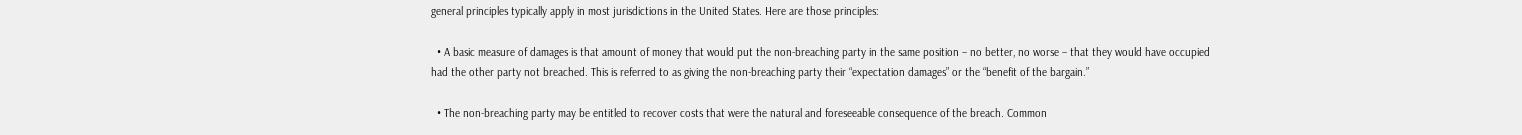general principles typically apply in most jurisdictions in the United States. Here are those principles:

  • A basic measure of damages is that amount of money that would put the non-breaching party in the same position – no better, no worse – that they would have occupied had the other party not breached. This is referred to as giving the non-breaching party their “expectation damages” or the “benefit of the bargain.”

  • The non-breaching party may be entitled to recover costs that were the natural and foreseeable consequence of the breach. Common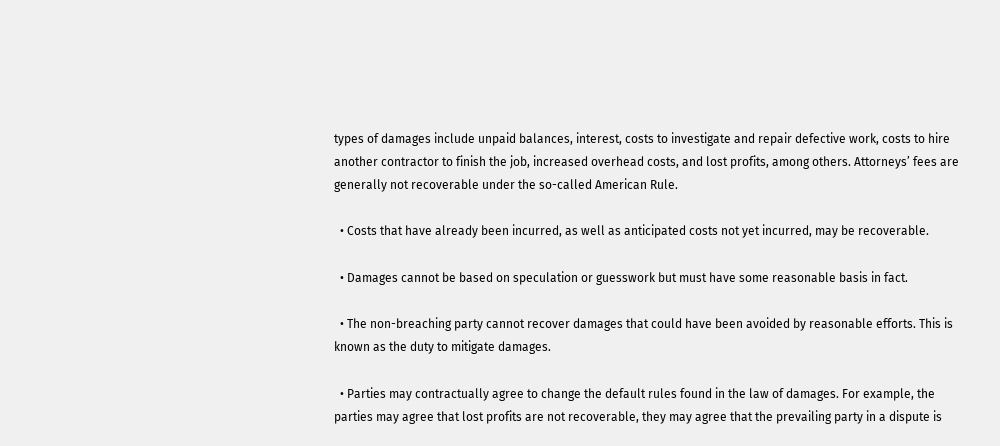types of damages include unpaid balances, interest, costs to investigate and repair defective work, costs to hire another contractor to finish the job, increased overhead costs, and lost profits, among others. Attorneys’ fees are generally not recoverable under the so-called American Rule.

  • Costs that have already been incurred, as well as anticipated costs not yet incurred, may be recoverable.

  • Damages cannot be based on speculation or guesswork but must have some reasonable basis in fact.

  • The non-breaching party cannot recover damages that could have been avoided by reasonable efforts. This is known as the duty to mitigate damages.

  • Parties may contractually agree to change the default rules found in the law of damages. For example, the parties may agree that lost profits are not recoverable, they may agree that the prevailing party in a dispute is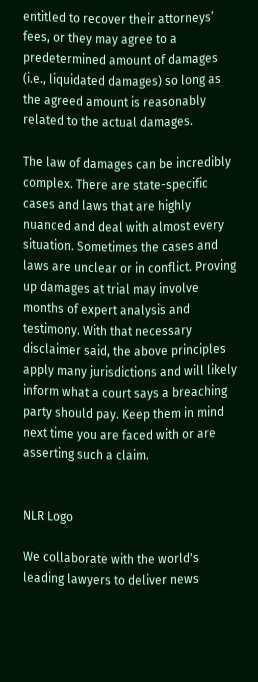entitled to recover their attorneys’ fees, or they may agree to a predetermined amount of damages (i.e., liquidated damages) so long as the agreed amount is reasonably related to the actual damages.

The law of damages can be incredibly complex. There are state-specific cases and laws that are highly nuanced and deal with almost every situation. Sometimes the cases and laws are unclear or in conflict. Proving up damages at trial may involve months of expert analysis and testimony. With that necessary disclaimer said, the above principles apply many jurisdictions and will likely inform what a court says a breaching party should pay. Keep them in mind next time you are faced with or are asserting such a claim.


NLR Logo

We collaborate with the world's leading lawyers to deliver news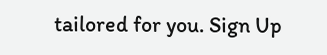tailored for you. Sign Up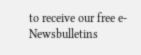to receive our free e-Newsbulletins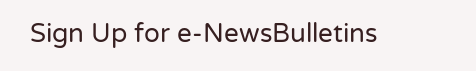Sign Up for e-NewsBulletins